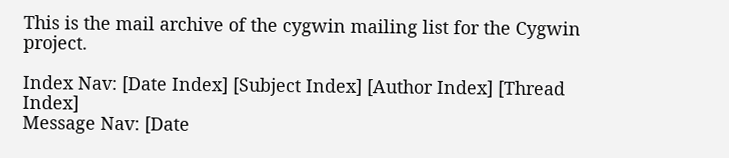This is the mail archive of the cygwin mailing list for the Cygwin project.

Index Nav: [Date Index] [Subject Index] [Author Index] [Thread Index]
Message Nav: [Date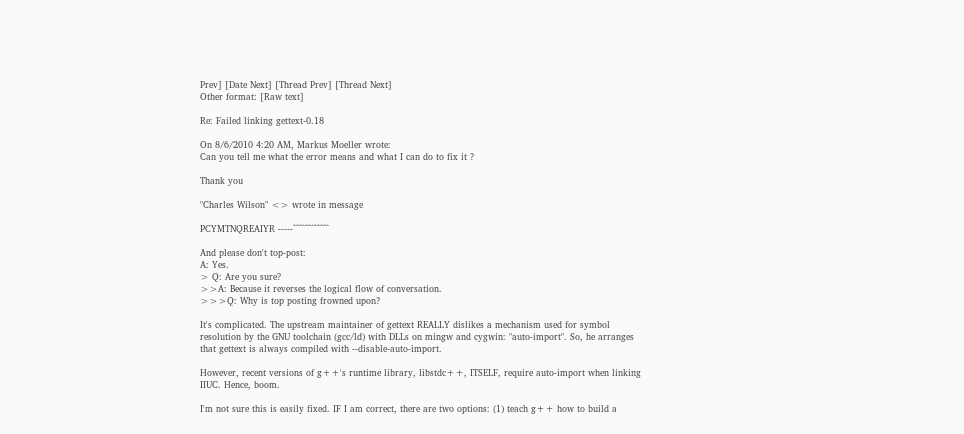Prev] [Date Next] [Thread Prev] [Thread Next]
Other format: [Raw text]

Re: Failed linking gettext-0.18

On 8/6/2010 4:20 AM, Markus Moeller wrote:
Can you tell me what the error means and what I can do to fix it ?

Thank you

"Charles Wilson" <> wrote in message

PCYMTNQREAIYR -----^^^^^^^^^^^^

And please don't top-post:
A: Yes.
> Q: Are you sure?
>>A: Because it reverses the logical flow of conversation.
>>>Q: Why is top posting frowned upon?

It's complicated. The upstream maintainer of gettext REALLY dislikes a mechanism used for symbol resolution by the GNU toolchain (gcc/ld) with DLLs on mingw and cygwin: "auto-import". So, he arranges that gettext is always compiled with --disable-auto-import.

However, recent versions of g++'s runtime library, libstdc++, ITSELF, require auto-import when linking IIUC. Hence, boom.

I'm not sure this is easily fixed. IF I am correct, there are two options: (1) teach g++ how to build a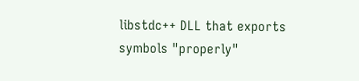libstdc++ DLL that exports symbols "properly"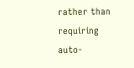rather than requiring auto-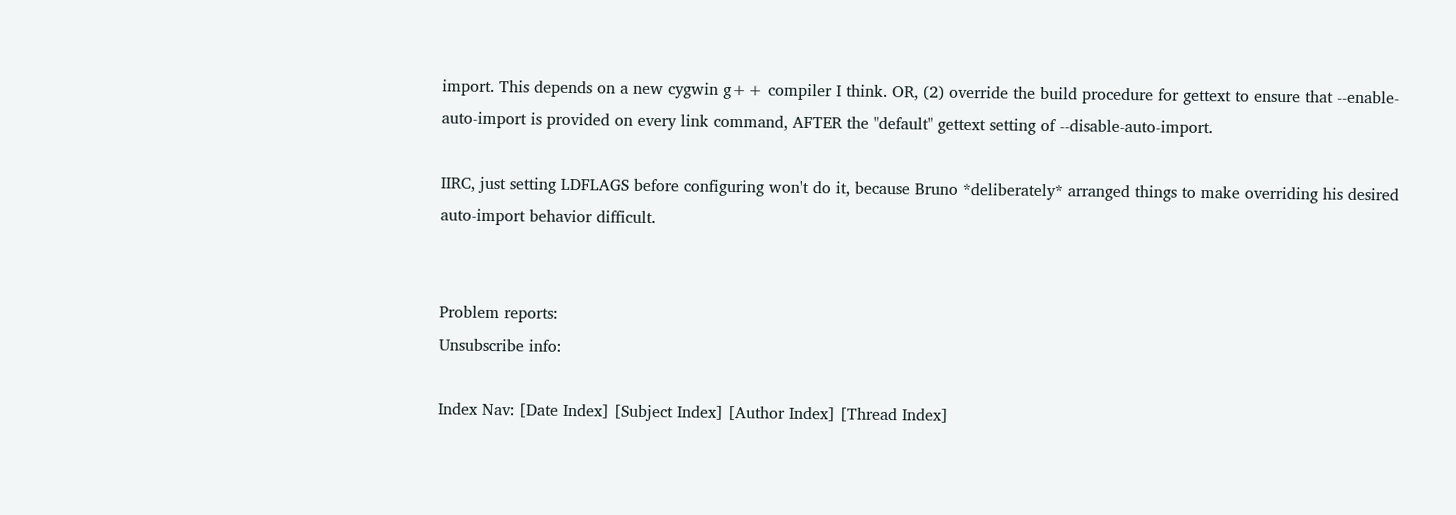import. This depends on a new cygwin g++ compiler I think. OR, (2) override the build procedure for gettext to ensure that --enable-auto-import is provided on every link command, AFTER the "default" gettext setting of --disable-auto-import.

IIRC, just setting LDFLAGS before configuring won't do it, because Bruno *deliberately* arranged things to make overriding his desired auto-import behavior difficult.


Problem reports:
Unsubscribe info:

Index Nav: [Date Index] [Subject Index] [Author Index] [Thread Index]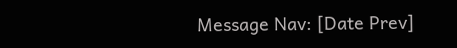Message Nav: [Date Prev]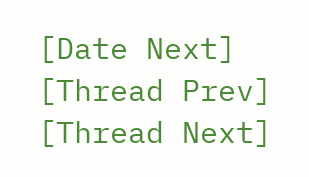[Date Next] [Thread Prev] [Thread Next]